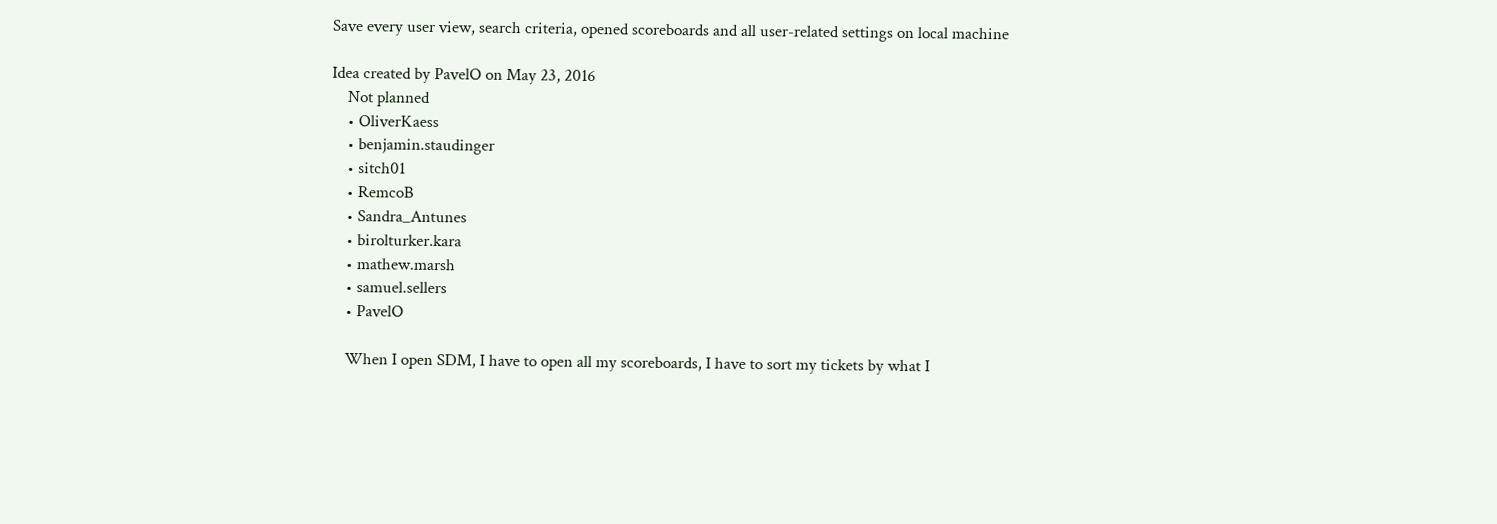Save every user view, search criteria, opened scoreboards and all user-related settings on local machine

Idea created by PavelO on May 23, 2016
    Not planned
    • OliverKaess
    • benjamin.staudinger
    • sitch01
    • RemcoB
    • Sandra_Antunes
    • birolturker.kara
    • mathew.marsh
    • samuel.sellers
    • PavelO

    When I open SDM, I have to open all my scoreboards, I have to sort my tickets by what I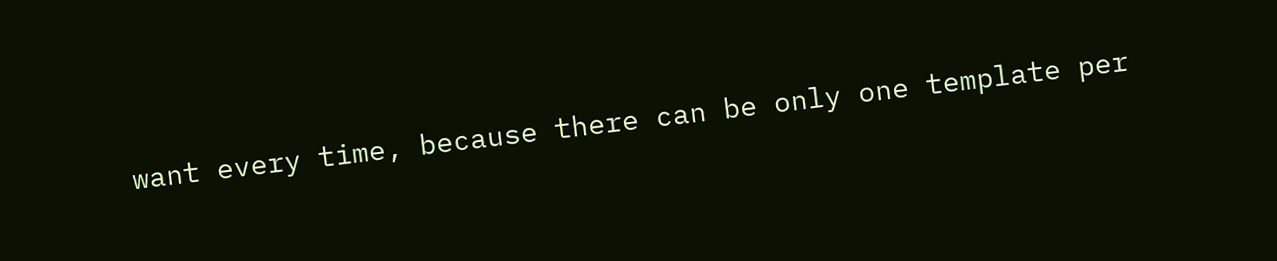want every time, because there can be only one template per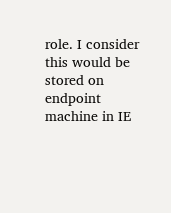role. I consider this would be stored on endpoint machine in IE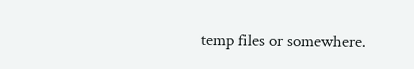temp files or somewhere.